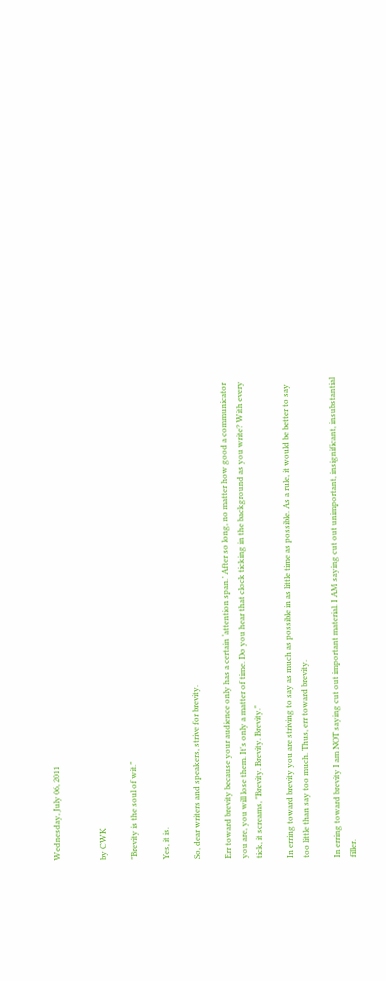Wednesday, July 06, 2011


by CWK

"Brevity is the soul of wit."

Yes, it is.

So, dear writers and speakers, strive for brevity.

Err toward brevity because your audience only has a certain ‘attention span.’ After so long, no matter how good a communicator you are, you will lose them. It's only a matter of time. Do you hear that clock ticking in the background as you write? With every tick, it screams, "Brevity. Brevity. Brevity."

In erring toward brevity you are striving to say as much as possible in as little time as possible. As a rule, it would be better to say too little than say too much. Thus, err toward brevity.

In erring toward brevity I am NOT saying cut out important material. I AM saying cut out unimportant, insignificant, insubstantial filler.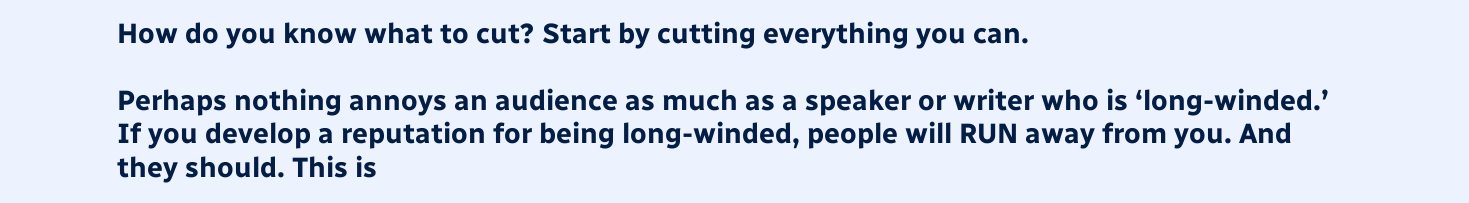How do you know what to cut? Start by cutting everything you can.

Perhaps nothing annoys an audience as much as a speaker or writer who is ‘long-winded.’ If you develop a reputation for being long-winded, people will RUN away from you. And they should. This is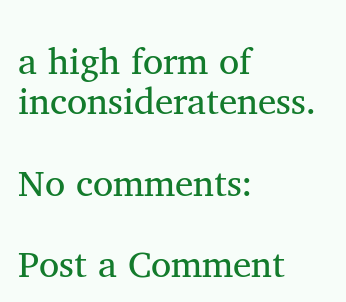a high form of inconsiderateness.

No comments:

Post a Comment